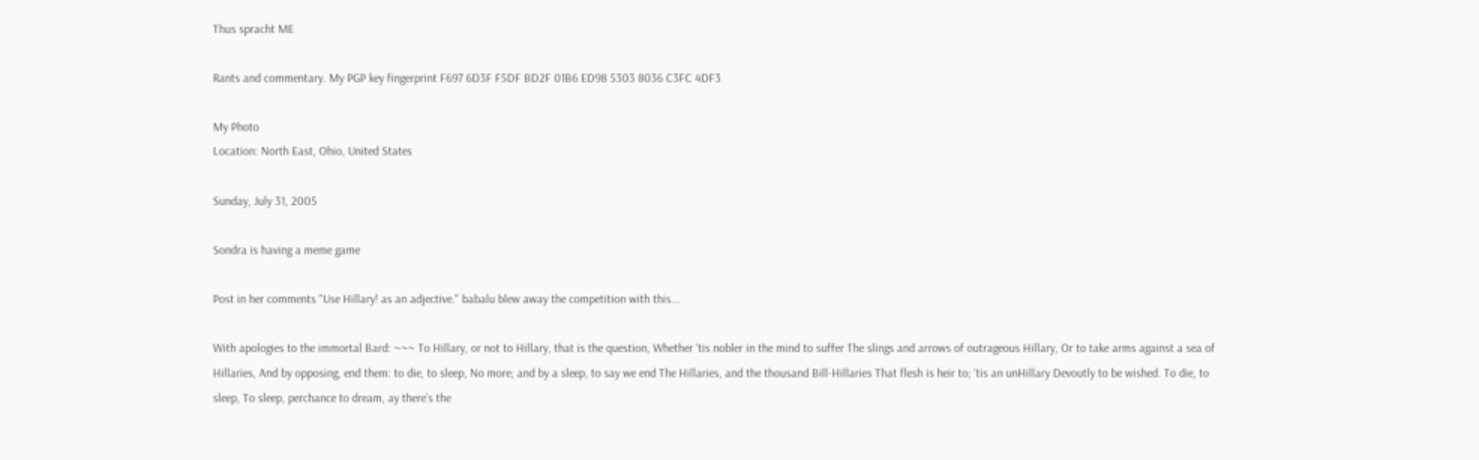Thus spracht ME

Rants and commentary. My PGP key fingerprint F697 6D3F F5DF BD2F 01B6 ED98 5303 8036 C3FC 4DF3

My Photo
Location: North East, Ohio, United States

Sunday, July 31, 2005

Sondra is having a meme game

Post in her comments "Use Hillary! as an adjective." babalu blew away the competition with this...

With apologies to the immortal Bard: ~~~ To Hillary, or not to Hillary, that is the question, Whether ‘tis nobler in the mind to suffer The slings and arrows of outrageous Hillary, Or to take arms against a sea of Hillaries, And by opposing, end them: to die, to sleep, No more; and by a sleep, to say we end The Hillaries, and the thousand Bill-Hillaries That flesh is heir to; ‘tis an unHillary Devoutly to be wished. To die, to sleep, To sleep, perchance to dream, ay there’s the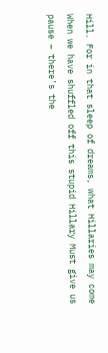Hill. For in that sleep of dreams, what Hillaries may come When we have shuffled off this stupid Hillary Must give us pause – there’s the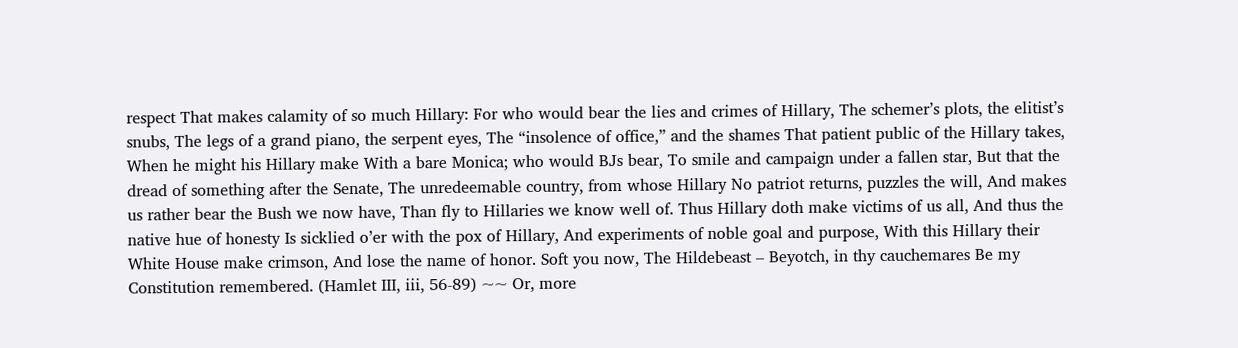respect That makes calamity of so much Hillary: For who would bear the lies and crimes of Hillary, The schemer’s plots, the elitist’s snubs, The legs of a grand piano, the serpent eyes, The “insolence of office,” and the shames That patient public of the Hillary takes, When he might his Hillary make With a bare Monica; who would BJs bear, To smile and campaign under a fallen star, But that the dread of something after the Senate, The unredeemable country, from whose Hillary No patriot returns, puzzles the will, And makes us rather bear the Bush we now have, Than fly to Hillaries we know well of. Thus Hillary doth make victims of us all, And thus the native hue of honesty Is sicklied o’er with the pox of Hillary, And experiments of noble goal and purpose, With this Hillary their White House make crimson, And lose the name of honor. Soft you now, The Hildebeast – Beyotch, in thy cauchemares Be my Constitution remembered. (Hamlet III, iii, 56-89) ~~ Or, more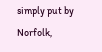simply put by Norfolk,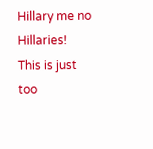Hillary me no Hillaries!
This is just too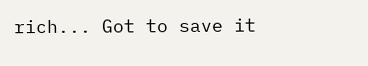rich... Got to save it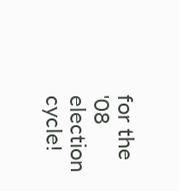for the '08 election cycle!